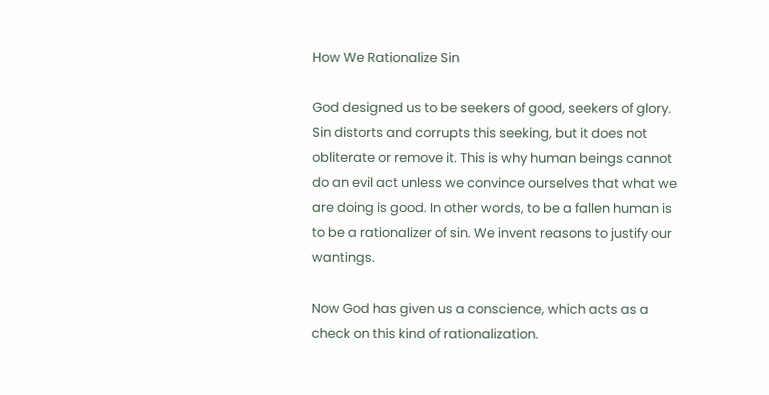How We Rationalize Sin

God designed us to be seekers of good, seekers of glory. Sin distorts and corrupts this seeking, but it does not obliterate or remove it. This is why human beings cannot do an evil act unless we convince ourselves that what we are doing is good. In other words, to be a fallen human is to be a rationalizer of sin. We invent reasons to justify our wantings.

Now God has given us a conscience, which acts as a check on this kind of rationalization.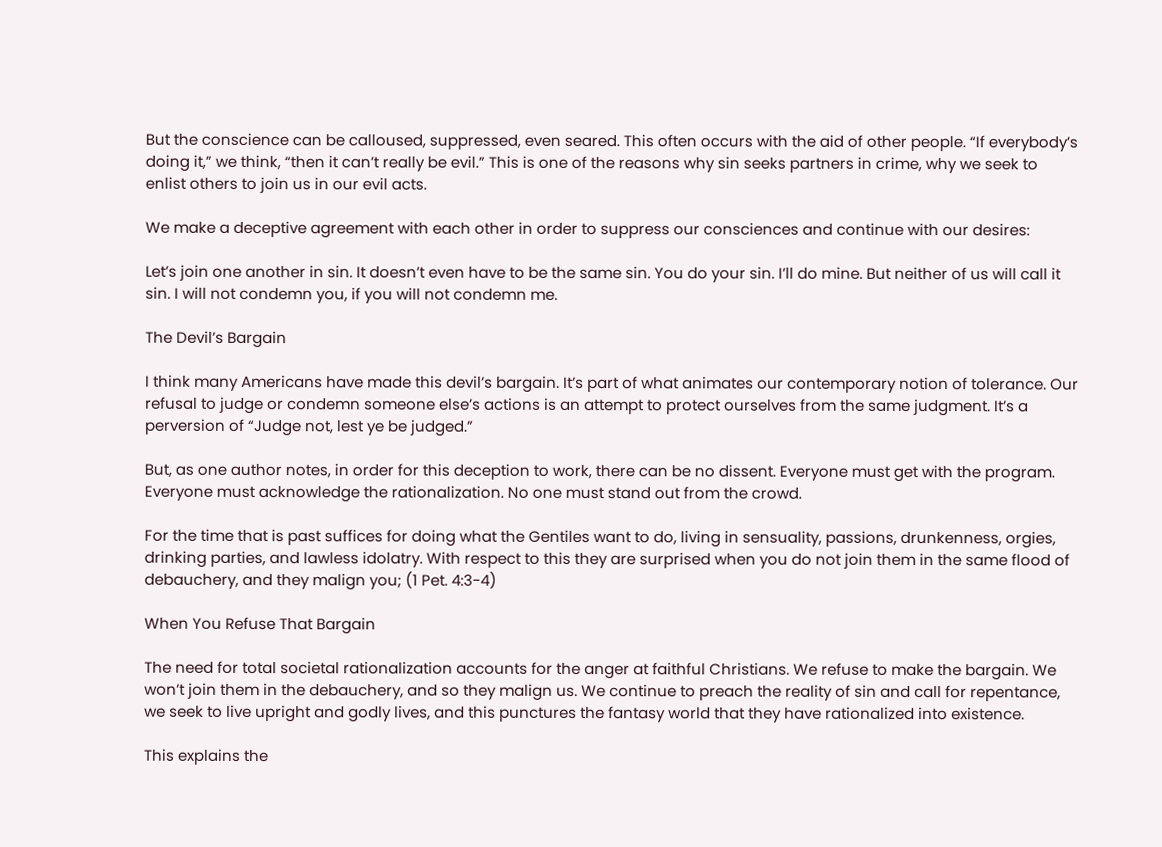But the conscience can be calloused, suppressed, even seared. This often occurs with the aid of other people. “If everybody’s doing it,” we think, “then it can’t really be evil.” This is one of the reasons why sin seeks partners in crime, why we seek to enlist others to join us in our evil acts.

We make a deceptive agreement with each other in order to suppress our consciences and continue with our desires:

Let’s join one another in sin. It doesn’t even have to be the same sin. You do your sin. I’ll do mine. But neither of us will call it sin. I will not condemn you, if you will not condemn me.

The Devil’s Bargain

I think many Americans have made this devil’s bargain. It’s part of what animates our contemporary notion of tolerance. Our refusal to judge or condemn someone else’s actions is an attempt to protect ourselves from the same judgment. It’s a perversion of “Judge not, lest ye be judged.”

But, as one author notes, in order for this deception to work, there can be no dissent. Everyone must get with the program. Everyone must acknowledge the rationalization. No one must stand out from the crowd.

For the time that is past suffices for doing what the Gentiles want to do, living in sensuality, passions, drunkenness, orgies, drinking parties, and lawless idolatry. With respect to this they are surprised when you do not join them in the same flood of debauchery, and they malign you; (1 Pet. 4:3-4)

When You Refuse That Bargain

The need for total societal rationalization accounts for the anger at faithful Christians. We refuse to make the bargain. We won’t join them in the debauchery, and so they malign us. We continue to preach the reality of sin and call for repentance, we seek to live upright and godly lives, and this punctures the fantasy world that they have rationalized into existence.

This explains the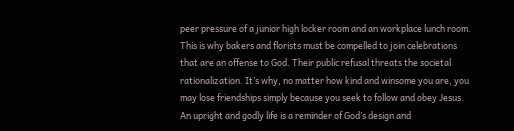peer pressure of a junior high locker room and an workplace lunch room. This is why bakers and florists must be compelled to join celebrations that are an offense to God. Their public refusal threats the societal rationalization. It’s why, no matter how kind and winsome you are, you may lose friendships simply because you seek to follow and obey Jesus. An upright and godly life is a reminder of God’s design and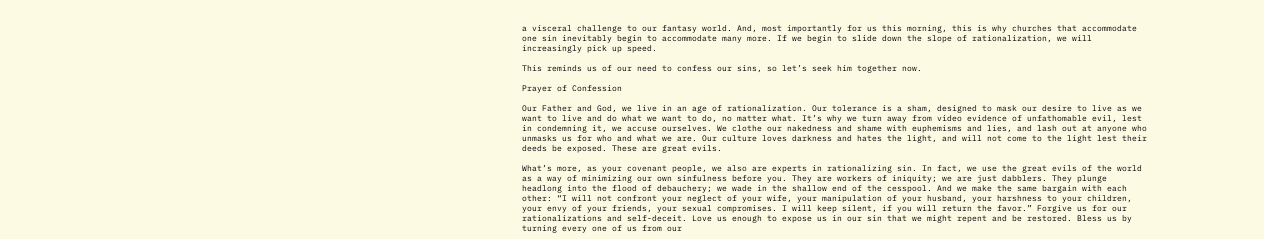a visceral challenge to our fantasy world. And, most importantly for us this morning, this is why churches that accommodate one sin inevitably begin to accommodate many more. If we begin to slide down the slope of rationalization, we will increasingly pick up speed.

This reminds us of our need to confess our sins, so let’s seek him together now.

Prayer of Confession

Our Father and God, we live in an age of rationalization. Our tolerance is a sham, designed to mask our desire to live as we want to live and do what we want to do, no matter what. It’s why we turn away from video evidence of unfathomable evil, lest in condemning it, we accuse ourselves. We clothe our nakedness and shame with euphemisms and lies, and lash out at anyone who unmasks us for who and what we are. Our culture loves darkness and hates the light, and will not come to the light lest their deeds be exposed. These are great evils.

What’s more, as your covenant people, we also are experts in rationalizing sin. In fact, we use the great evils of the world as a way of minimizing our own sinfulness before you. They are workers of iniquity; we are just dabblers. They plunge headlong into the flood of debauchery; we wade in the shallow end of the cesspool. And we make the same bargain with each other: “I will not confront your neglect of your wife, your manipulation of your husband, your harshness to your children, your envy of your friends, your sexual compromises. I will keep silent, if you will return the favor.” Forgive us for our rationalizations and self-deceit. Love us enough to expose us in our sin that we might repent and be restored. Bless us by turning every one of us from our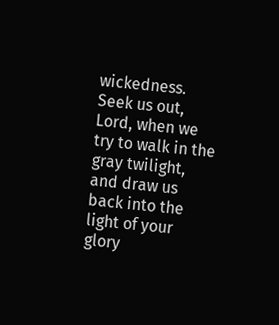wickedness. Seek us out, Lord, when we try to walk in the gray twilight, and draw us back into the light of your glory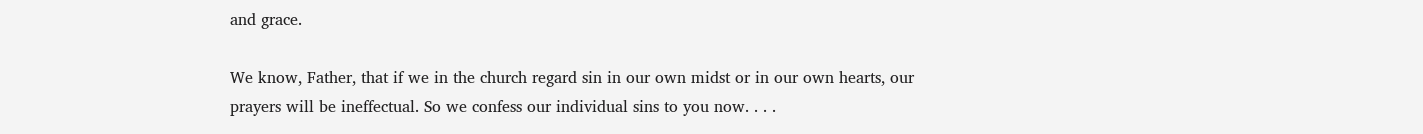and grace.

We know, Father, that if we in the church regard sin in our own midst or in our own hearts, our prayers will be ineffectual. So we confess our individual sins to you now. . . .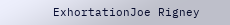ExhortationJoe Rigney